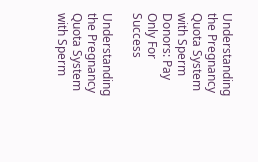Understanding the Pregnancy Quota System with Sperm Donors: Pay Only For Success

Understanding the Pregnancy Quota System with Sperm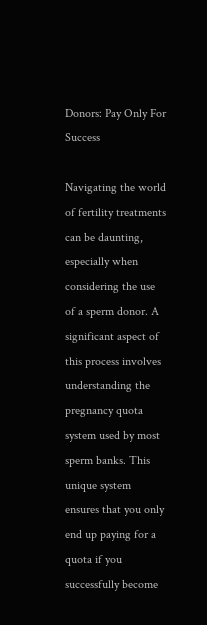Donors: Pay Only For Success

Navigating the world of fertility treatments can be daunting, especially when considering the use of a sperm donor. A significant aspect of this process involves understanding the pregnancy quota system used by most sperm banks. This unique system ensures that you only end up paying for a quota if you successfully become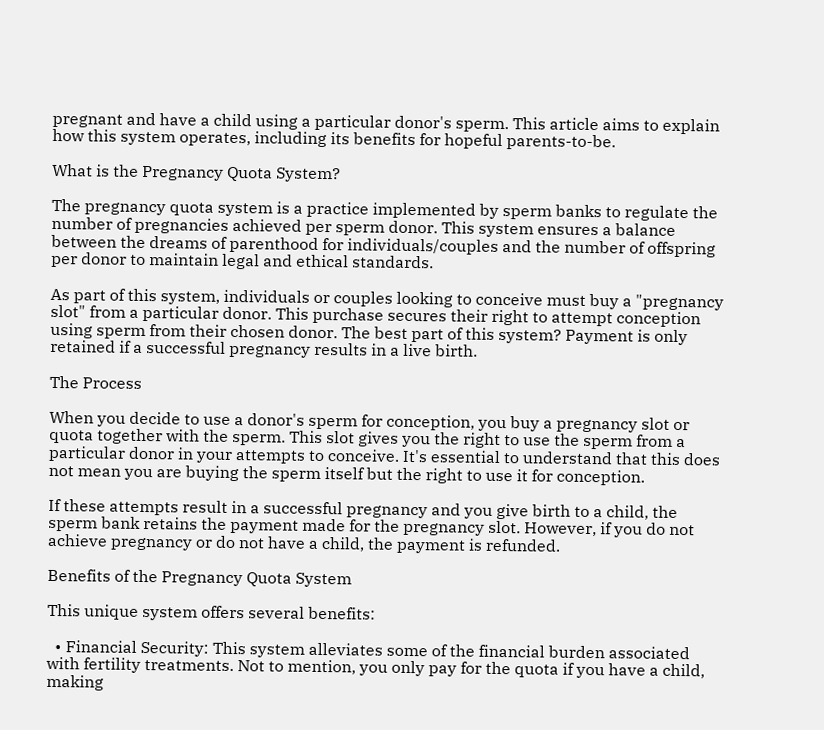pregnant and have a child using a particular donor's sperm. This article aims to explain how this system operates, including its benefits for hopeful parents-to-be.

What is the Pregnancy Quota System?

The pregnancy quota system is a practice implemented by sperm banks to regulate the number of pregnancies achieved per sperm donor. This system ensures a balance between the dreams of parenthood for individuals/couples and the number of offspring per donor to maintain legal and ethical standards.

As part of this system, individuals or couples looking to conceive must buy a "pregnancy slot" from a particular donor. This purchase secures their right to attempt conception using sperm from their chosen donor. The best part of this system? Payment is only retained if a successful pregnancy results in a live birth.

The Process

When you decide to use a donor's sperm for conception, you buy a pregnancy slot or quota together with the sperm. This slot gives you the right to use the sperm from a particular donor in your attempts to conceive. It's essential to understand that this does not mean you are buying the sperm itself but the right to use it for conception.

If these attempts result in a successful pregnancy and you give birth to a child, the sperm bank retains the payment made for the pregnancy slot. However, if you do not achieve pregnancy or do not have a child, the payment is refunded.

Benefits of the Pregnancy Quota System

This unique system offers several benefits:

  • Financial Security: This system alleviates some of the financial burden associated with fertility treatments. Not to mention, you only pay for the quota if you have a child, making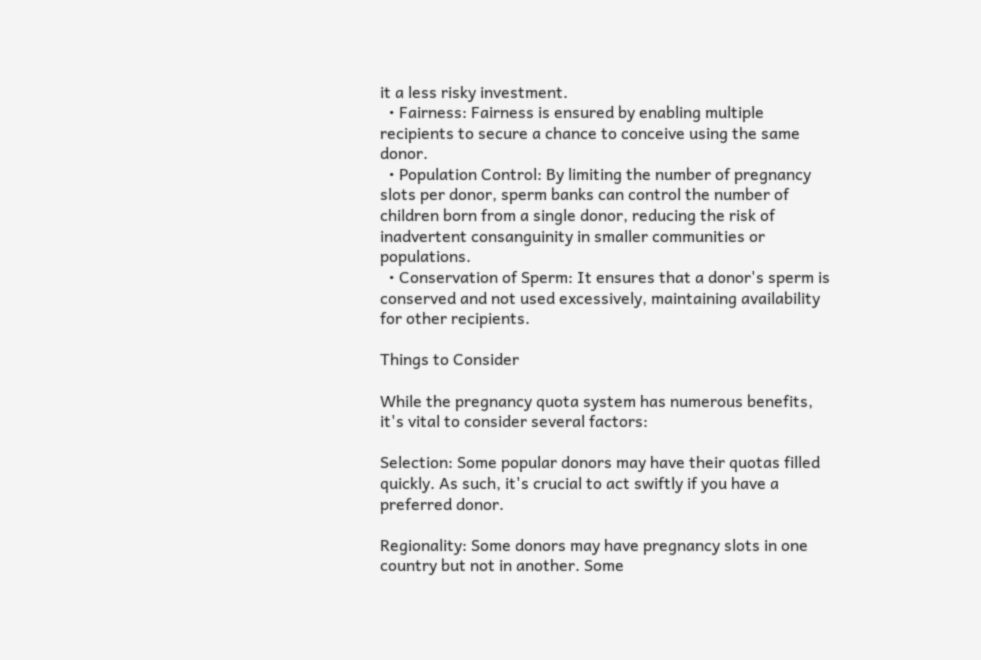it a less risky investment.
  • Fairness: Fairness is ensured by enabling multiple recipients to secure a chance to conceive using the same donor.
  • Population Control: By limiting the number of pregnancy slots per donor, sperm banks can control the number of children born from a single donor, reducing the risk of inadvertent consanguinity in smaller communities or populations.
  • Conservation of Sperm: It ensures that a donor's sperm is conserved and not used excessively, maintaining availability for other recipients.

Things to Consider

While the pregnancy quota system has numerous benefits, it's vital to consider several factors:

Selection: Some popular donors may have their quotas filled quickly. As such, it's crucial to act swiftly if you have a preferred donor.

Regionality: Some donors may have pregnancy slots in one country but not in another. Some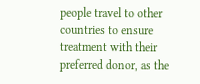people travel to other countries to ensure treatment with their preferred donor, as the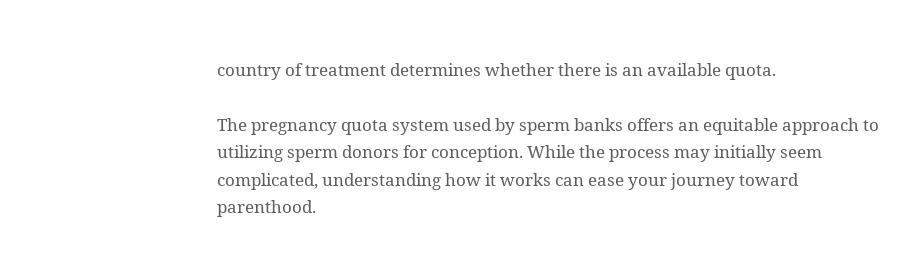country of treatment determines whether there is an available quota.

The pregnancy quota system used by sperm banks offers an equitable approach to utilizing sperm donors for conception. While the process may initially seem complicated, understanding how it works can ease your journey toward parenthood.